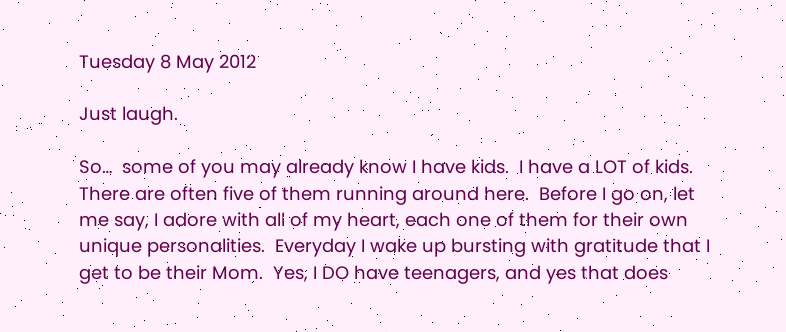Tuesday 8 May 2012

Just laugh.

So…  some of you may already know I have kids.  I have a LOT of kids.  There are often five of them running around here.  Before I go on, let me say, I adore with all of my heart, each one of them for their own unique personalities.  Everyday I wake up bursting with gratitude that I get to be their Mom.  Yes, I DO have teenagers, and yes that does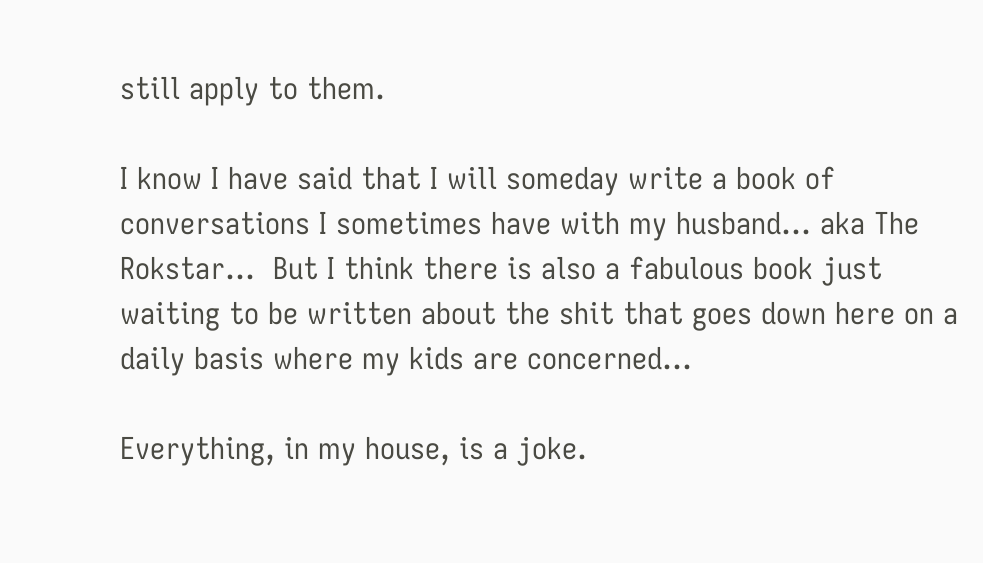still apply to them.

I know I have said that I will someday write a book of conversations I sometimes have with my husband… aka The Rokstar…  But I think there is also a fabulous book just waiting to be written about the shit that goes down here on a daily basis where my kids are concerned…

Everything, in my house, is a joke.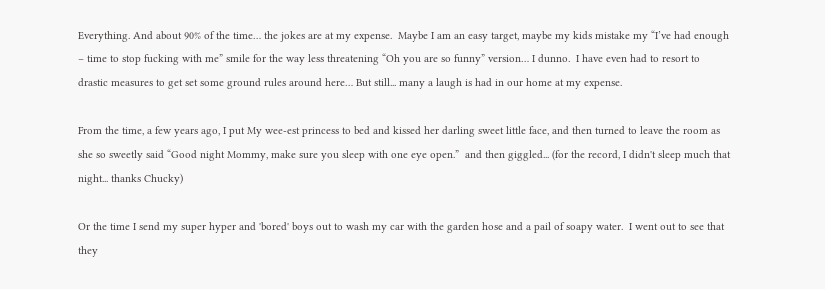Everything. And about 90% of the time… the jokes are at my expense.  Maybe I am an easy target, maybe my kids mistake my “I’ve had enough – time to stop fucking with me” smile for the way less threatening “Oh you are so funny” version… I dunno.  I have even had to resort to drastic measures to get set some ground rules around here… But still... many a laugh is had in our home at my expense.

From the time, a few years ago, I put My wee-est princess to bed and kissed her darling sweet little face, and then turned to leave the room as she so sweetly said “Good night Mommy, make sure you sleep with one eye open.”  and then giggled... (for the record, I didn't sleep much that night... thanks Chucky)

Or the time I send my super hyper and 'bored' boys out to wash my car with the garden hose and a pail of soapy water.  I went out to see that they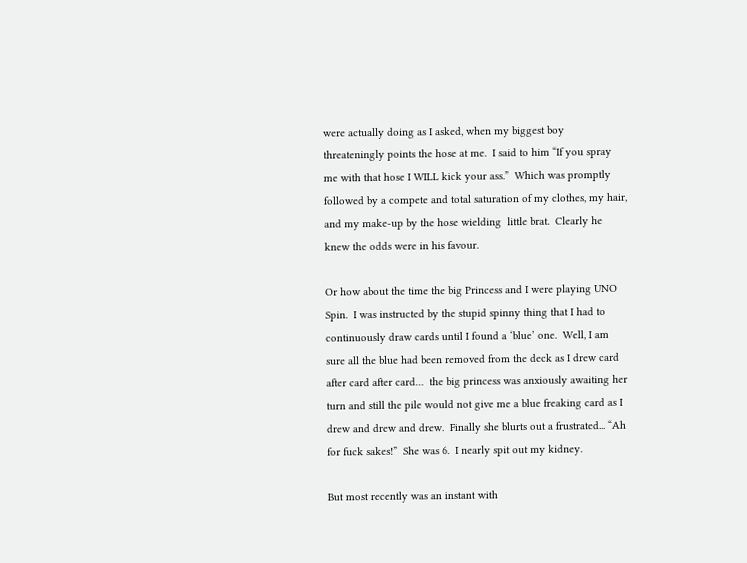were actually doing as I asked, when my biggest boy threateningly points the hose at me.  I said to him “If you spray me with that hose I WILL kick your ass.”  Which was promptly followed by a compete and total saturation of my clothes, my hair, and my make-up by the hose wielding  little brat.  Clearly he knew the odds were in his favour.

Or how about the time the big Princess and I were playing UNO Spin.  I was instructed by the stupid spinny thing that I had to continuously draw cards until I found a ‘blue’ one.  Well, I am sure all the blue had been removed from the deck as I drew card after card after card…  the big princess was anxiously awaiting her turn and still the pile would not give me a blue freaking card as I drew and drew and drew.  Finally she blurts out a frustrated... “Ah for fuck sakes!”  She was 6.  I nearly spit out my kidney.

But most recently was an instant with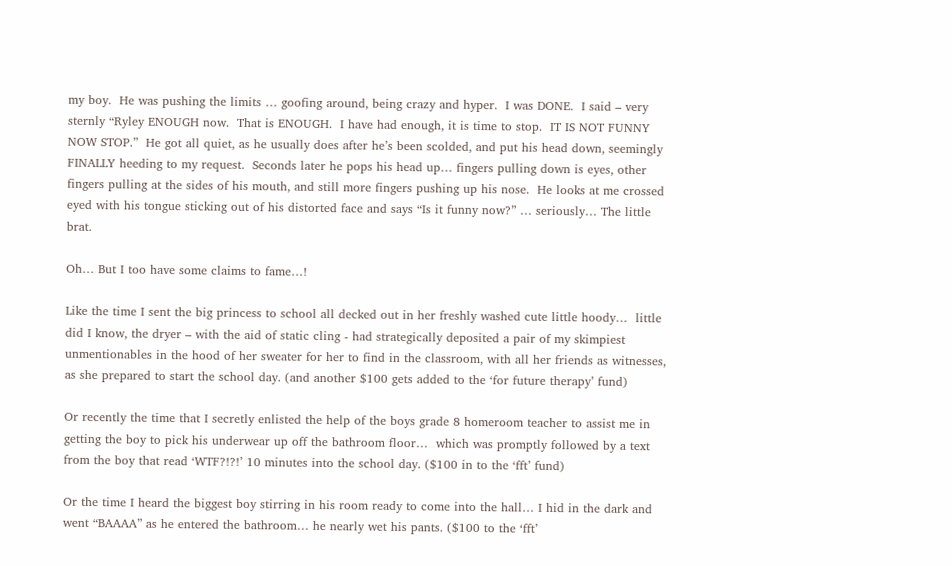my boy.  He was pushing the limits … goofing around, being crazy and hyper.  I was DONE.  I said – very sternly “Ryley ENOUGH now.  That is ENOUGH.  I have had enough, it is time to stop.  IT IS NOT FUNNY NOW STOP.”  He got all quiet, as he usually does after he’s been scolded, and put his head down, seemingly FINALLY heeding to my request.  Seconds later he pops his head up… fingers pulling down is eyes, other fingers pulling at the sides of his mouth, and still more fingers pushing up his nose.  He looks at me crossed eyed with his tongue sticking out of his distorted face and says “Is it funny now?” … seriously… The little brat.

Oh… But I too have some claims to fame…!

Like the time I sent the big princess to school all decked out in her freshly washed cute little hoody…  little did I know, the dryer – with the aid of static cling - had strategically deposited a pair of my skimpiest unmentionables in the hood of her sweater for her to find in the classroom, with all her friends as witnesses, as she prepared to start the school day. (and another $100 gets added to the ‘for future therapy’ fund)

Or recently the time that I secretly enlisted the help of the boys grade 8 homeroom teacher to assist me in getting the boy to pick his underwear up off the bathroom floor…  which was promptly followed by a text from the boy that read ‘WTF?!?!’ 10 minutes into the school day. ($100 in to the ‘fft’ fund)

Or the time I heard the biggest boy stirring in his room ready to come into the hall… I hid in the dark and went “BAAAA” as he entered the bathroom… he nearly wet his pants. ($100 to the ‘fft’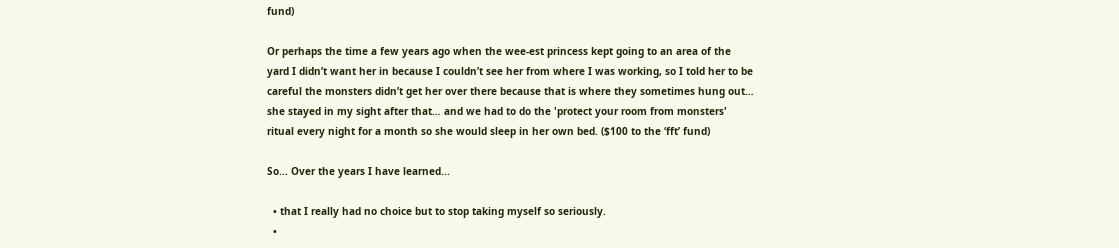fund)

Or perhaps the time a few years ago when the wee-est princess kept going to an area of the yard I didn’t want her in because I couldn’t see her from where I was working, so I told her to be careful the monsters didn’t get her over there because that is where they sometimes hung out… she stayed in my sight after that… and we had to do the 'protect your room from monsters' ritual every night for a month so she would sleep in her own bed. ($100 to the ‘fft’ fund)

So... Over the years I have learned...

  • that I really had no choice but to stop taking myself so seriously.
  •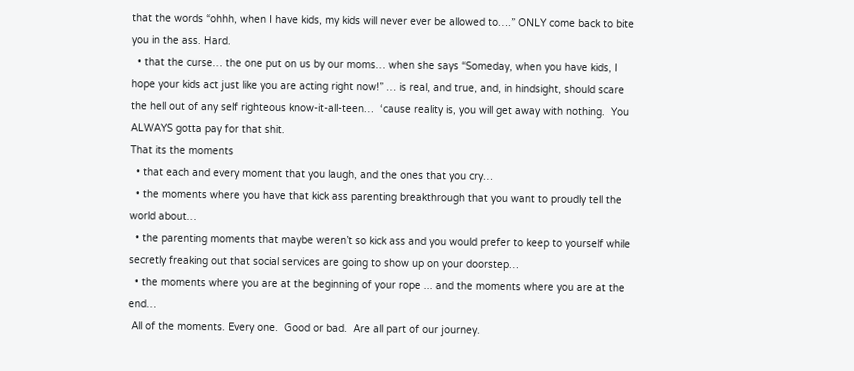that the words “ohhh, when I have kids, my kids will never ever be allowed to….” ONLY come back to bite you in the ass. Hard.
  • that the curse… the one put on us by our moms… when she says “Someday, when you have kids, I hope your kids act just like you are acting right now!” … is real, and true, and, in hindsight, should scare the hell out of any self righteous know-it-all-teen…  ‘cause reality is, you will get away with nothing.  You ALWAYS gotta pay for that shit.
That its the moments
  • that each and every moment that you laugh, and the ones that you cry…
  • the moments where you have that kick ass parenting breakthrough that you want to proudly tell the world about…
  • the parenting moments that maybe weren’t so kick ass and you would prefer to keep to yourself while secretly freaking out that social services are going to show up on your doorstep…
  • the moments where you are at the beginning of your rope ... and the moments where you are at the end…
 All of the moments. Every one.  Good or bad.  Are all part of our journey.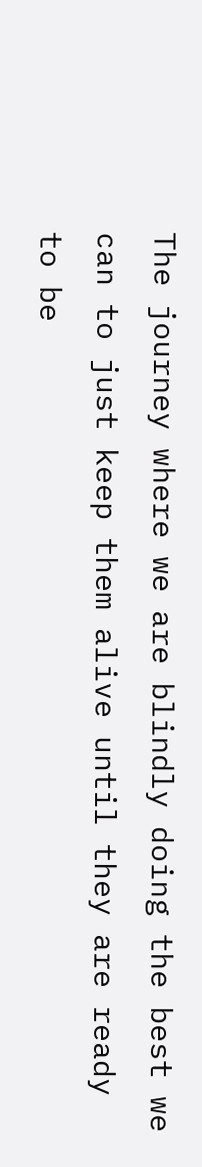The journey where we are blindly doing the best we can to just keep them alive until they are ready to be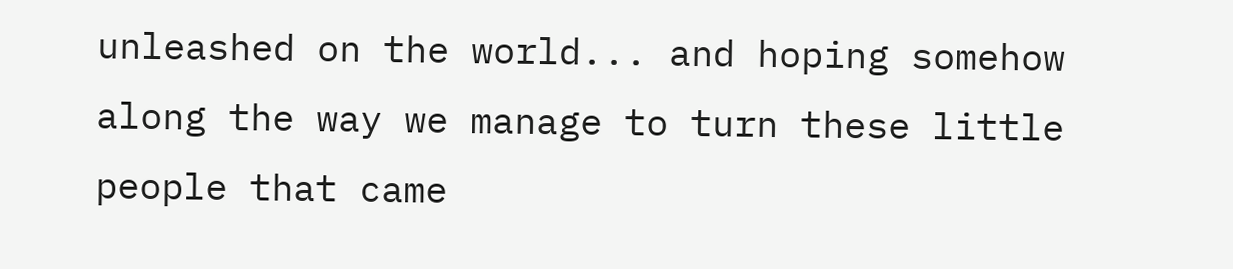unleashed on the world... and hoping somehow along the way we manage to turn these little people that came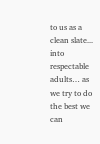to us as a clean slate... into respectable adults… as we try to do the best we can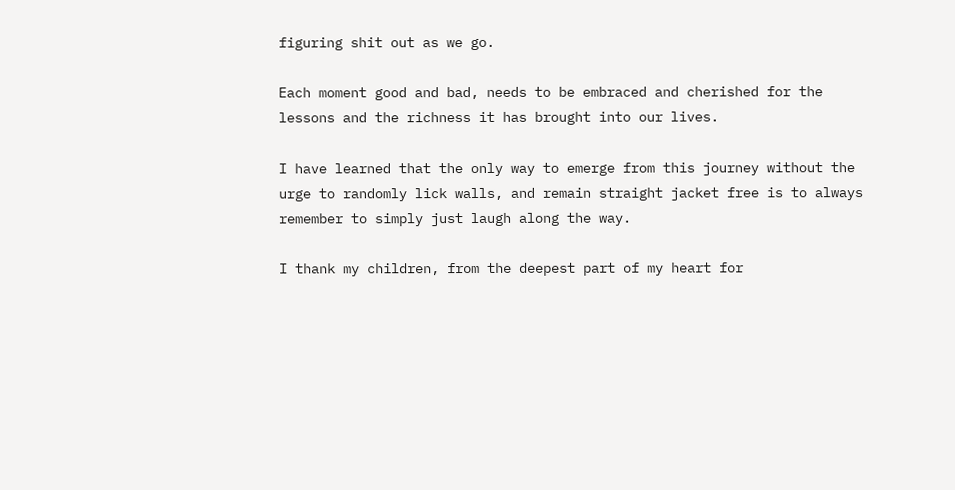figuring shit out as we go.

Each moment good and bad, needs to be embraced and cherished for the lessons and the richness it has brought into our lives.

I have learned that the only way to emerge from this journey without the urge to randomly lick walls, and remain straight jacket free is to always remember to simply just laugh along the way.

I thank my children, from the deepest part of my heart for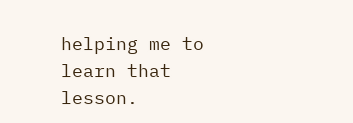helping me to learn that lesson.